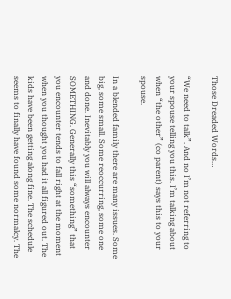Those Dreaded Words…

“We need to talk”. And no I’m not referring to your spouse telling you this. I’m talking about when “the other” (co parent) says this to your spouse.

In a blended family there are many issues. Some big, some small. Some reoccurring, some one and done. Inevitably you will always encounter SOMETHING. Generally this “something” that you encounter tends to fall right at the moment when you thought you had it all figured out. The kids have been getting along fine. The schedule seems to finally have found some normalcy. The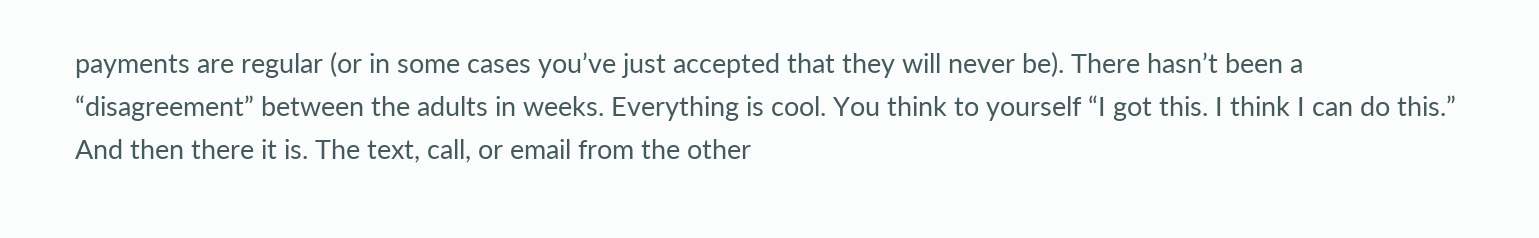payments are regular (or in some cases you’ve just accepted that they will never be). There hasn’t been a “disagreement” between the adults in weeks. Everything is cool. You think to yourself “I got this. I think I can do this.” And then there it is. The text, call, or email from the other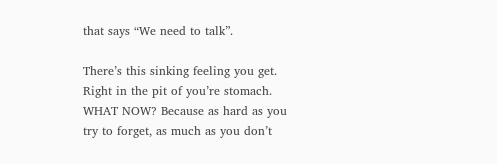that says “We need to talk”.

There’s this sinking feeling you get. Right in the pit of you’re stomach. WHAT NOW? Because as hard as you try to forget, as much as you don’t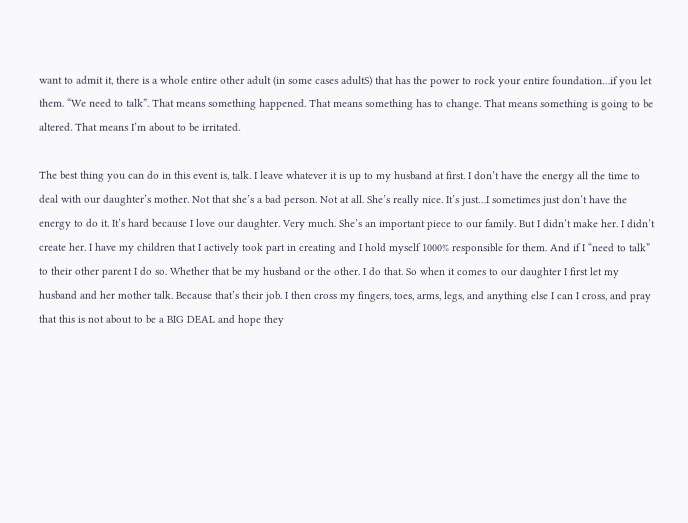want to admit it, there is a whole entire other adult (in some cases adultS) that has the power to rock your entire foundation…if you let them. “We need to talk”. That means something happened. That means something has to change. That means something is going to be altered. That means I’m about to be irritated.

The best thing you can do in this event is, talk. I leave whatever it is up to my husband at first. I don’t have the energy all the time to deal with our daughter’s mother. Not that she’s a bad person. Not at all. She’s really nice. It’s just…I sometimes just don’t have the energy to do it. It’s hard because I love our daughter. Very much. She’s an important piece to our family. But I didn’t make her. I didn’t create her. I have my children that I actively took part in creating and I hold myself 1000% responsible for them. And if I “need to talk” to their other parent I do so. Whether that be my husband or the other. I do that. So when it comes to our daughter I first let my husband and her mother talk. Because that’s their job. I then cross my fingers, toes, arms, legs, and anything else I can I cross, and pray that this is not about to be a BIG DEAL and hope they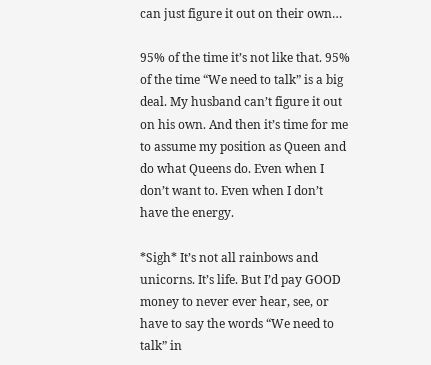can just figure it out on their own…

95% of the time it’s not like that. 95% of the time “We need to talk” is a big deal. My husband can’t figure it out on his own. And then it’s time for me to assume my position as Queen and do what Queens do. Even when I don’t want to. Even when I don’t have the energy.

*Sigh* It’s not all rainbows and unicorns. It’s life. But I’d pay GOOD money to never ever hear, see, or have to say the words “We need to talk” in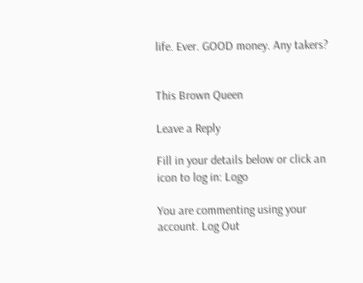life. Ever. GOOD money. Any takers?


This Brown Queen

Leave a Reply

Fill in your details below or click an icon to log in: Logo

You are commenting using your account. Log Out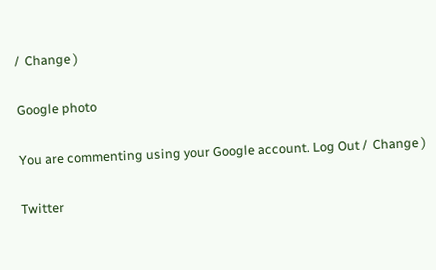/  Change )

Google photo

You are commenting using your Google account. Log Out /  Change )

Twitter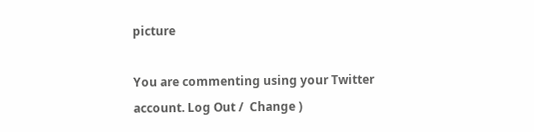picture

You are commenting using your Twitter account. Log Out /  Change )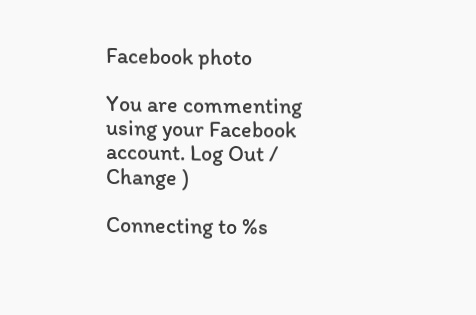Facebook photo

You are commenting using your Facebook account. Log Out /  Change )

Connecting to %s